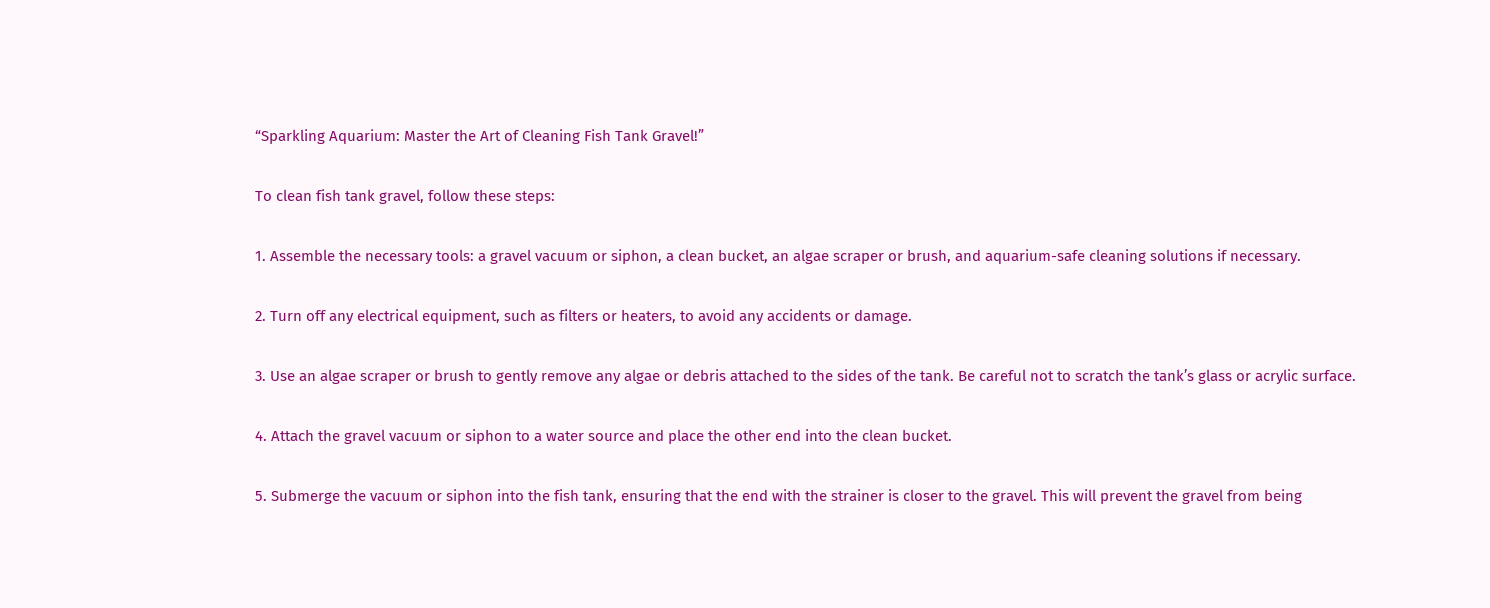“Sparkling Aquarium: Master the Art of Cleaning Fish Tank Gravel!”

To clean fish tank gravel, follow these steps:

1. Assemble the necessary tools: a gravel vacuum or siphon, a clean bucket, an algae scraper or brush, and aquarium-safe cleaning solutions if necessary.

2. Turn off any electrical equipment, such as filters or heaters, to avoid any accidents or damage.

3. Use an algae scraper or brush to gently remove any algae or debris attached to the sides of the tank. Be careful not to scratch the tank’s glass or acrylic surface.

4. Attach the gravel vacuum or siphon to a water source and place the other end into the clean bucket.

5. Submerge the vacuum or siphon into the fish tank, ensuring that the end with the strainer is closer to the gravel. This will prevent the gravel from being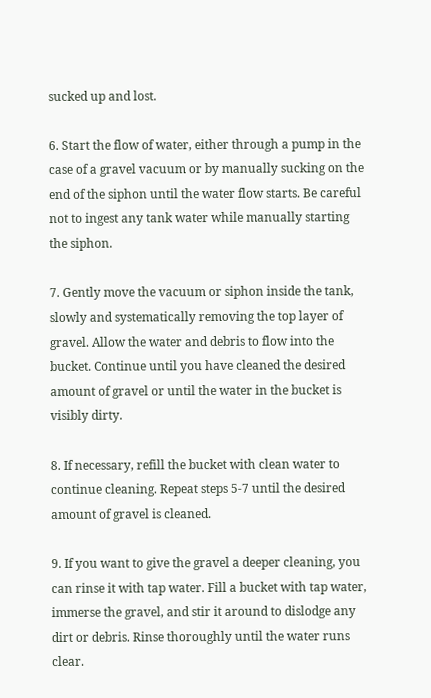sucked up and lost.

6. Start the flow of water, either through a pump in the case of a gravel vacuum or by manually sucking on the end of the siphon until the water flow starts. Be careful not to ingest any tank water while manually starting the siphon.

7. Gently move the vacuum or siphon inside the tank, slowly and systematically removing the top layer of gravel. Allow the water and debris to flow into the bucket. Continue until you have cleaned the desired amount of gravel or until the water in the bucket is visibly dirty.

8. If necessary, refill the bucket with clean water to continue cleaning. Repeat steps 5-7 until the desired amount of gravel is cleaned.

9. If you want to give the gravel a deeper cleaning, you can rinse it with tap water. Fill a bucket with tap water, immerse the gravel, and stir it around to dislodge any dirt or debris. Rinse thoroughly until the water runs clear.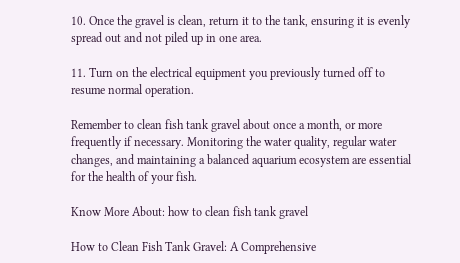10. Once the gravel is clean, return it to the tank, ensuring it is evenly spread out and not piled up in one area.

11. Turn on the electrical equipment you previously turned off to resume normal operation.

Remember to clean fish tank gravel about once a month, or more frequently if necessary. Monitoring the water quality, regular water changes, and maintaining a balanced aquarium ecosystem are essential for the health of your fish.

Know More About: how to clean fish tank gravel

How to Clean Fish Tank Gravel: A Comprehensive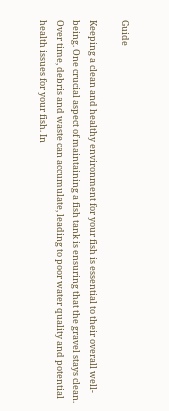Guide

Keeping a clean and healthy environment for your fish is essential to their overall well-being. One crucial aspect of maintaining a fish tank is ensuring that the gravel stays clean. Over time, debris and waste can accumulate, leading to poor water quality and potential health issues for your fish. In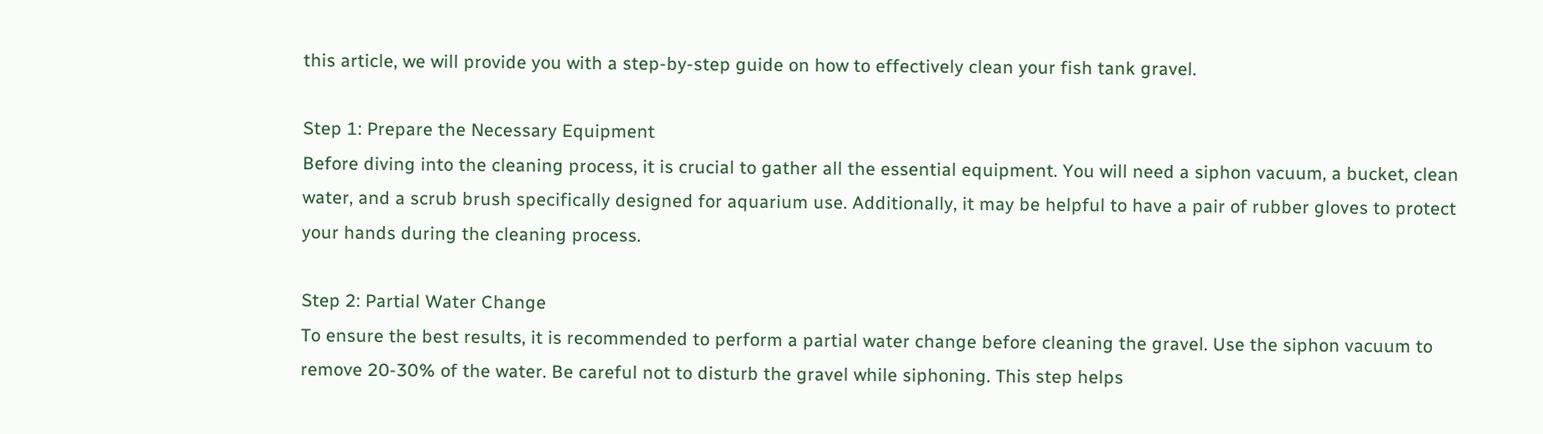this article, we will provide you with a step-by-step guide on how to effectively clean your fish tank gravel.

Step 1: Prepare the Necessary Equipment
Before diving into the cleaning process, it is crucial to gather all the essential equipment. You will need a siphon vacuum, a bucket, clean water, and a scrub brush specifically designed for aquarium use. Additionally, it may be helpful to have a pair of rubber gloves to protect your hands during the cleaning process.

Step 2: Partial Water Change
To ensure the best results, it is recommended to perform a partial water change before cleaning the gravel. Use the siphon vacuum to remove 20-30% of the water. Be careful not to disturb the gravel while siphoning. This step helps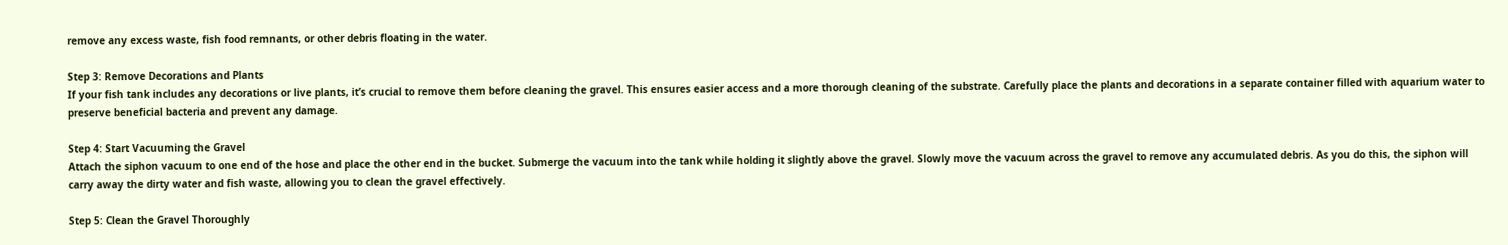remove any excess waste, fish food remnants, or other debris floating in the water.

Step 3: Remove Decorations and Plants
If your fish tank includes any decorations or live plants, it’s crucial to remove them before cleaning the gravel. This ensures easier access and a more thorough cleaning of the substrate. Carefully place the plants and decorations in a separate container filled with aquarium water to preserve beneficial bacteria and prevent any damage.

Step 4: Start Vacuuming the Gravel
Attach the siphon vacuum to one end of the hose and place the other end in the bucket. Submerge the vacuum into the tank while holding it slightly above the gravel. Slowly move the vacuum across the gravel to remove any accumulated debris. As you do this, the siphon will carry away the dirty water and fish waste, allowing you to clean the gravel effectively.

Step 5: Clean the Gravel Thoroughly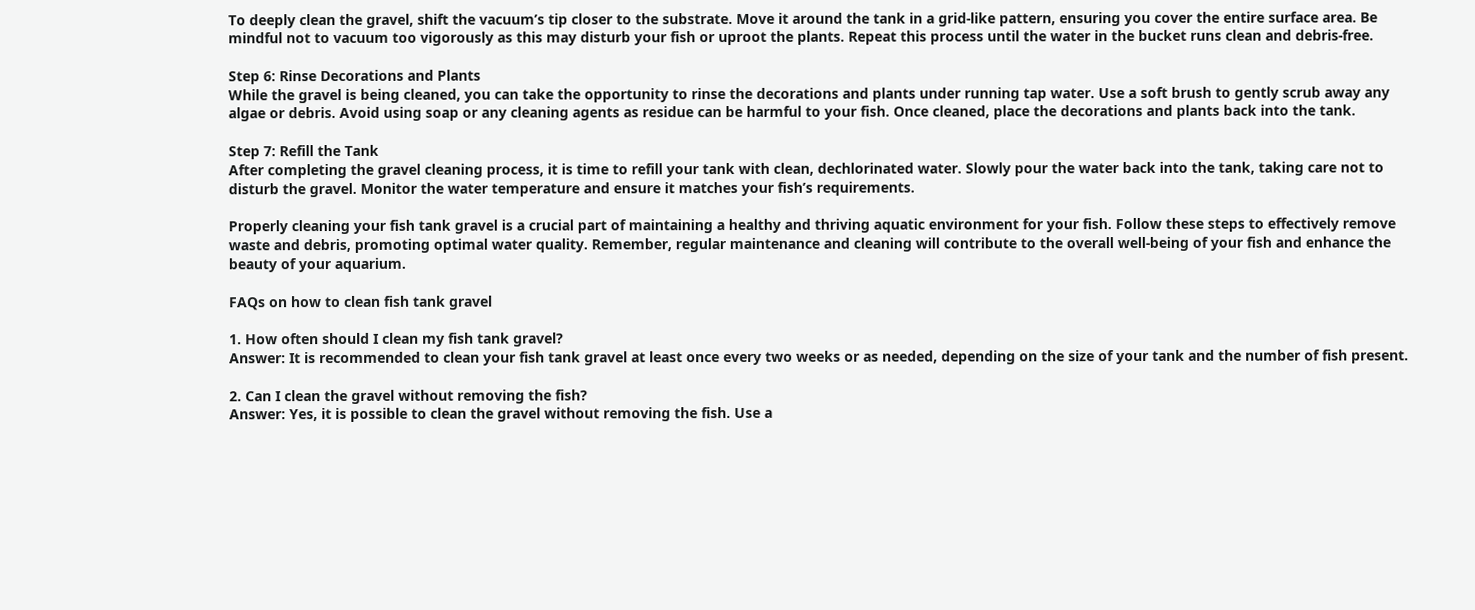To deeply clean the gravel, shift the vacuum’s tip closer to the substrate. Move it around the tank in a grid-like pattern, ensuring you cover the entire surface area. Be mindful not to vacuum too vigorously as this may disturb your fish or uproot the plants. Repeat this process until the water in the bucket runs clean and debris-free.

Step 6: Rinse Decorations and Plants
While the gravel is being cleaned, you can take the opportunity to rinse the decorations and plants under running tap water. Use a soft brush to gently scrub away any algae or debris. Avoid using soap or any cleaning agents as residue can be harmful to your fish. Once cleaned, place the decorations and plants back into the tank.

Step 7: Refill the Tank
After completing the gravel cleaning process, it is time to refill your tank with clean, dechlorinated water. Slowly pour the water back into the tank, taking care not to disturb the gravel. Monitor the water temperature and ensure it matches your fish’s requirements.

Properly cleaning your fish tank gravel is a crucial part of maintaining a healthy and thriving aquatic environment for your fish. Follow these steps to effectively remove waste and debris, promoting optimal water quality. Remember, regular maintenance and cleaning will contribute to the overall well-being of your fish and enhance the beauty of your aquarium.

FAQs on how to clean fish tank gravel

1. How often should I clean my fish tank gravel?
Answer: It is recommended to clean your fish tank gravel at least once every two weeks or as needed, depending on the size of your tank and the number of fish present.

2. Can I clean the gravel without removing the fish?
Answer: Yes, it is possible to clean the gravel without removing the fish. Use a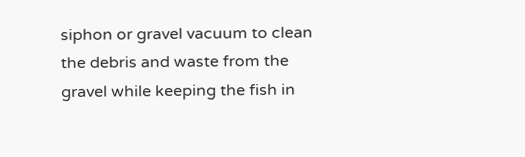siphon or gravel vacuum to clean the debris and waste from the gravel while keeping the fish in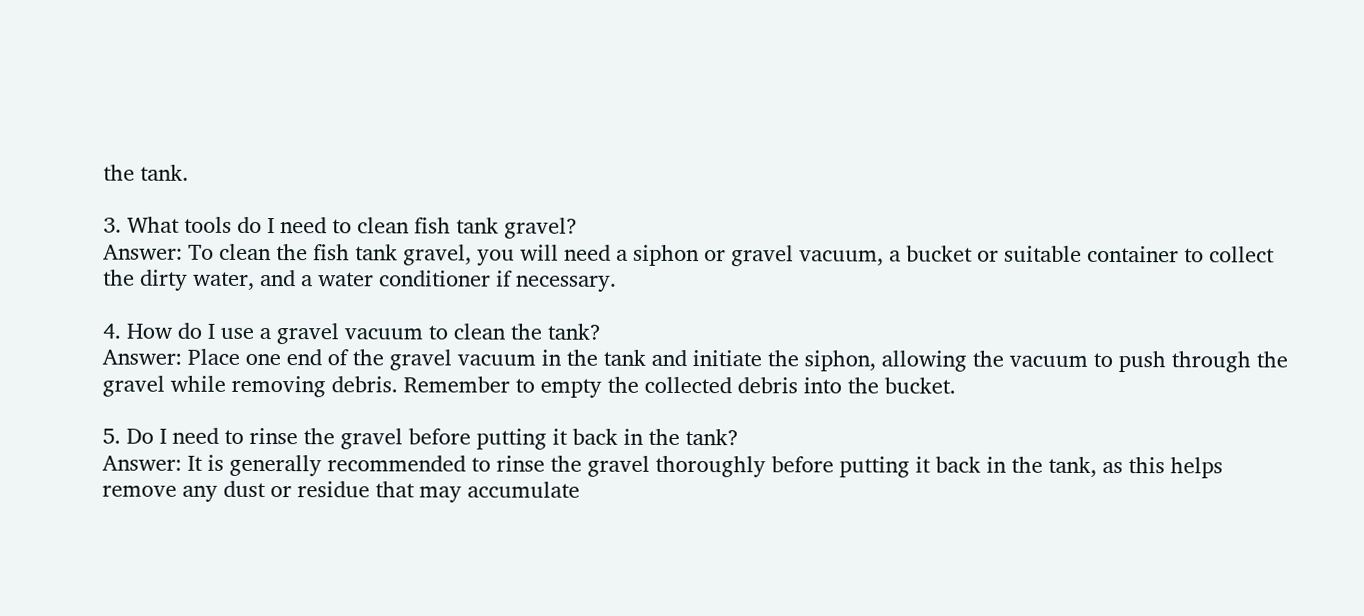the tank.

3. What tools do I need to clean fish tank gravel?
Answer: To clean the fish tank gravel, you will need a siphon or gravel vacuum, a bucket or suitable container to collect the dirty water, and a water conditioner if necessary.

4. How do I use a gravel vacuum to clean the tank?
Answer: Place one end of the gravel vacuum in the tank and initiate the siphon, allowing the vacuum to push through the gravel while removing debris. Remember to empty the collected debris into the bucket.

5. Do I need to rinse the gravel before putting it back in the tank?
Answer: It is generally recommended to rinse the gravel thoroughly before putting it back in the tank, as this helps remove any dust or residue that may accumulate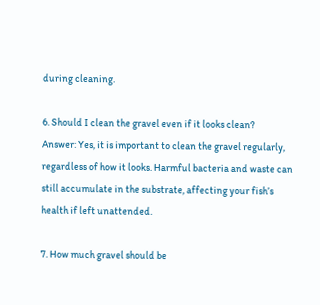during cleaning.

6. Should I clean the gravel even if it looks clean?
Answer: Yes, it is important to clean the gravel regularly, regardless of how it looks. Harmful bacteria and waste can still accumulate in the substrate, affecting your fish’s health if left unattended.

7. How much gravel should be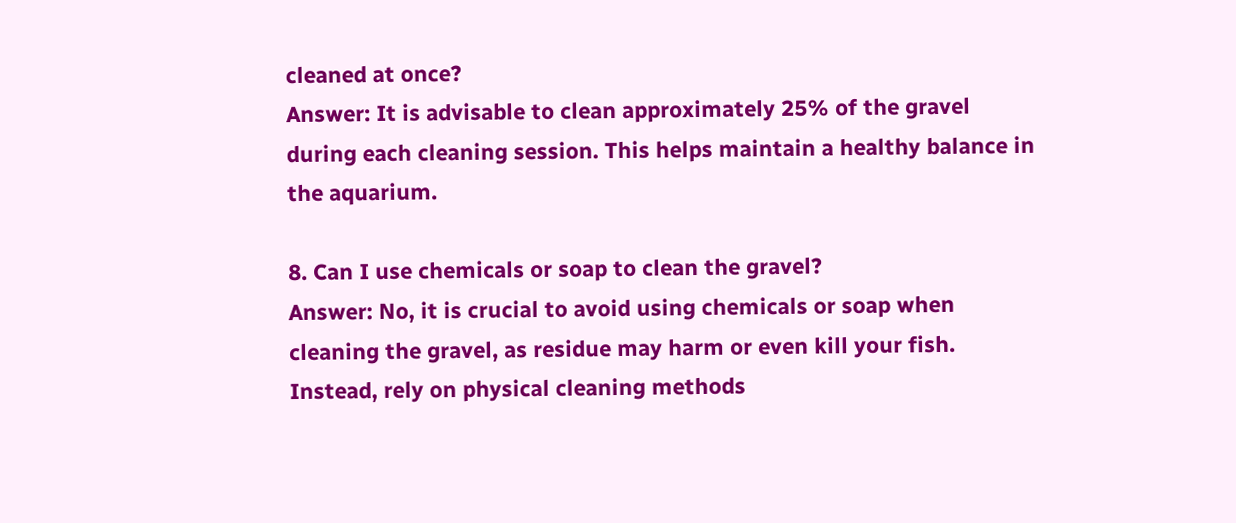cleaned at once?
Answer: It is advisable to clean approximately 25% of the gravel during each cleaning session. This helps maintain a healthy balance in the aquarium.

8. Can I use chemicals or soap to clean the gravel?
Answer: No, it is crucial to avoid using chemicals or soap when cleaning the gravel, as residue may harm or even kill your fish. Instead, rely on physical cleaning methods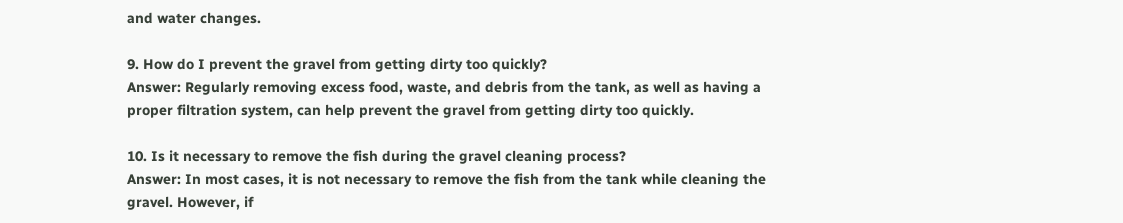and water changes.

9. How do I prevent the gravel from getting dirty too quickly?
Answer: Regularly removing excess food, waste, and debris from the tank, as well as having a proper filtration system, can help prevent the gravel from getting dirty too quickly.

10. Is it necessary to remove the fish during the gravel cleaning process?
Answer: In most cases, it is not necessary to remove the fish from the tank while cleaning the gravel. However, if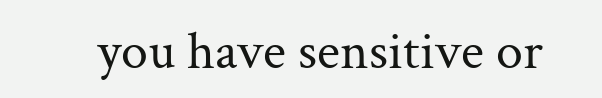you have sensitive or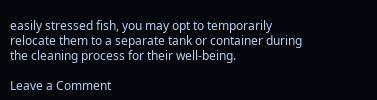easily stressed fish, you may opt to temporarily relocate them to a separate tank or container during the cleaning process for their well-being.

Leave a Comment